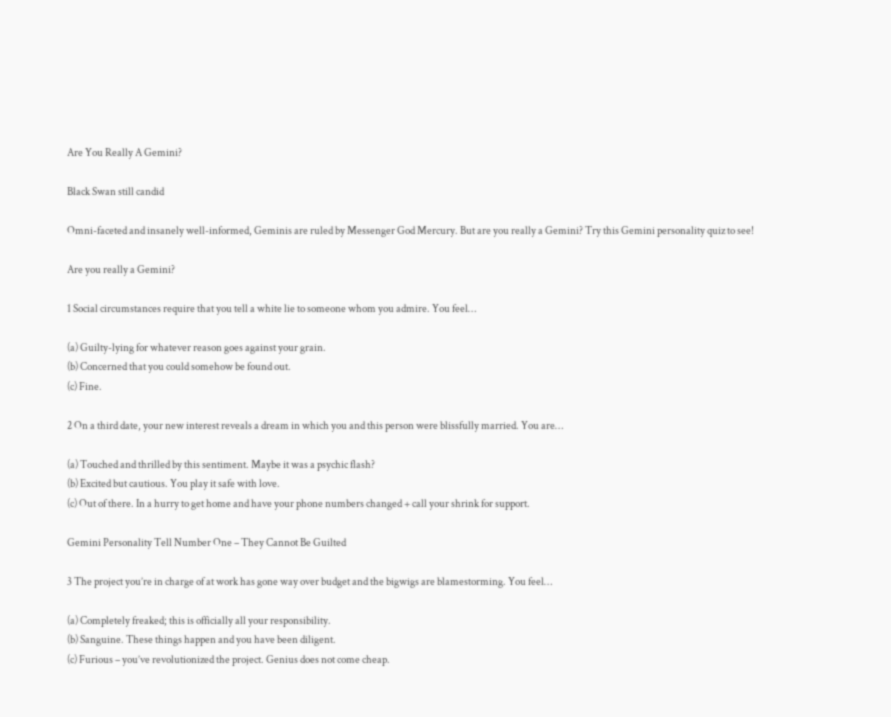Are You Really A Gemini?

Black Swan still candid

Omni-faceted and insanely well-informed, Geminis are ruled by Messenger God Mercury. But are you really a Gemini? Try this Gemini personality quiz to see!

Are you really a Gemini?

1 Social circumstances require that you tell a white lie to someone whom you admire. You feel…

(a) Guilty-lying for whatever reason goes against your grain.
(b) Concerned that you could somehow be found out.
(c) Fine.

2 On a third date, your new interest reveals a dream in which you and this person were blissfully married. You are…

(a) Touched and thrilled by this sentiment. Maybe it was a psychic flash?
(b) Excited but cautious. You play it safe with love.
(c) Out of there. In a hurry to get home and have your phone numbers changed + call your shrink for support.

Gemini Personality Tell Number One – They Cannot Be Guilted

3 The project you’re in charge of at work has gone way over budget and the bigwigs are blamestorming. You feel…

(a) Completely freaked; this is officially all your responsibility.
(b) Sanguine. These things happen and you have been diligent.
(c) Furious – you’ve revolutionized the project. Genius does not come cheap.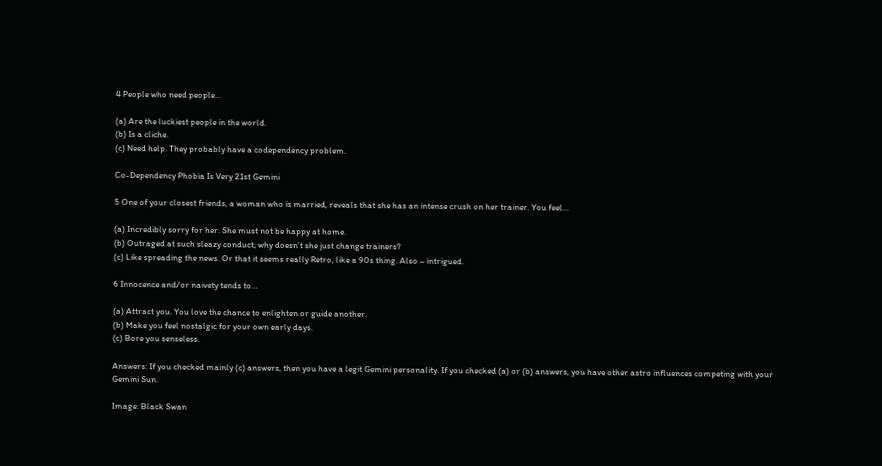4 People who need people…

(a) Are the luckiest people in the world.
(b) Is a cliche.
(c) Need help. They probably have a codependency problem.

Co-Dependency Phobia Is Very 21st Gemini

5 One of your closest friends, a woman who is married, reveals that she has an intense crush on her trainer. You feel…

(a) Incredibly sorry for her. She must not be happy at home.
(b) Outraged at such sleazy conduct; why doesn’t she just change trainers?
(c) Like spreading the news. Or that it seems really Retro, like a 90s thing. Also – intrigued.

6 Innocence and/or naivety tends to…

(a) Attract you. You love the chance to enlighten or guide another.
(b) Make you feel nostalgic for your own early days.
(c) Bore you senseless.

Answers: If you checked mainly (c) answers, then you have a legit Gemini personality. If you checked (a) or (b) answers, you have other astro influences competing with your Gemini Sun.

Image: Black Swan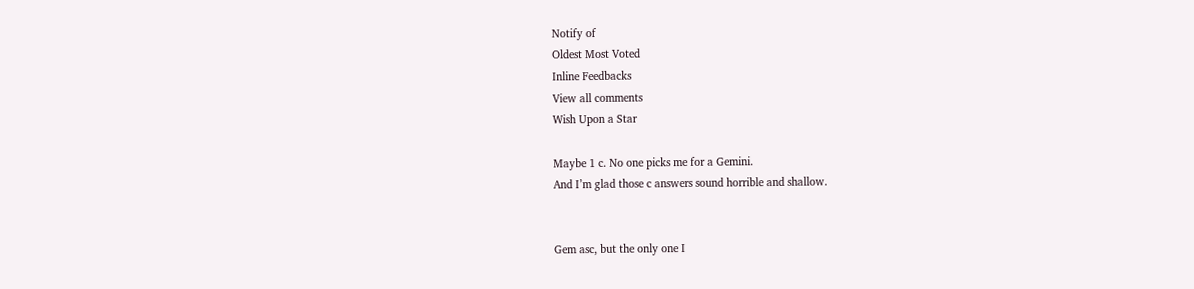Notify of
Oldest Most Voted
Inline Feedbacks
View all comments
Wish Upon a Star

Maybe 1 c. No one picks me for a Gemini.
And I’m glad those c answers sound horrible and shallow.


Gem asc, but the only one I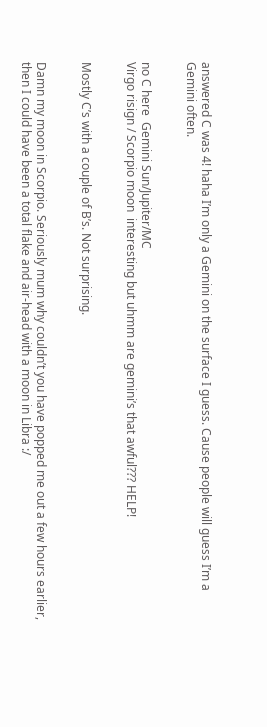answered C was 4! haha I’m only a Gemini on the surface I guess. Cause people will guess I’m a Gemini often.


no C here  Gemini Sun/Jupiter/MC
Virgo risign / Scorpio moon  interesting but uhmm are gemini’s that awful??? HELP!


Mostly C’s with a couple of B’s. Not surprising.


Damn my moon in Scorpio. Seriously mum why couldn’t you have popped me out a few hours earlier, then I could have been a total flake and air-head with a moon in Libra :/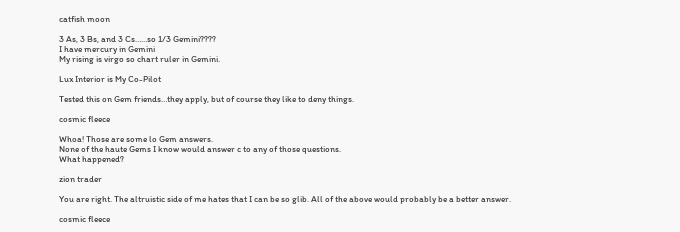catfish moon

3 As, 3 Bs, and 3 Cs……so 1/3 Gemini????
I have mercury in Gemini
My rising is virgo so chart ruler in Gemini.

Lux Interior is My Co-Pilot

Tested this on Gem friends…they apply, but of course they like to deny things.

cosmic fleece

Whoa! Those are some lo Gem answers.
None of the haute Gems I know would answer c to any of those questions.
What happened?

zion trader

You are right. The altruistic side of me hates that I can be so glib. All of the above would probably be a better answer.

cosmic fleece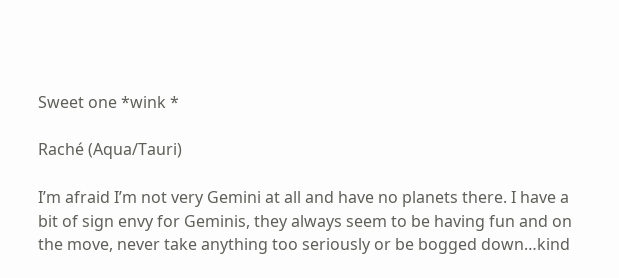Sweet one *wink *

Raché (Aqua/Tauri)

I’m afraid I’m not very Gemini at all and have no planets there. I have a bit of sign envy for Geminis, they always seem to be having fun and on the move, never take anything too seriously or be bogged down…kind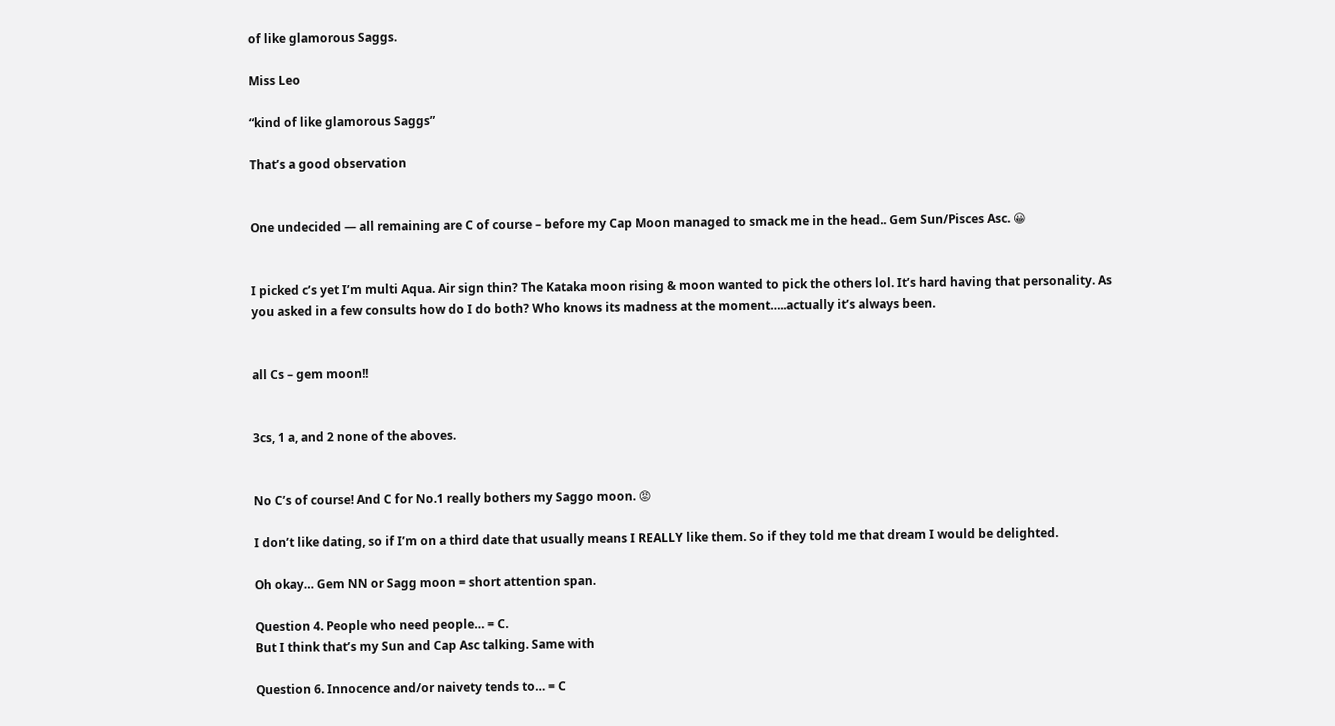of like glamorous Saggs.

Miss Leo

“kind of like glamorous Saggs”

That’s a good observation


One undecided — all remaining are C of course – before my Cap Moon managed to smack me in the head.. Gem Sun/Pisces Asc. 😀


I picked c’s yet I’m multi Aqua. Air sign thin? The Kataka moon rising & moon wanted to pick the others lol. It’s hard having that personality. As you asked in a few consults how do I do both? Who knows its madness at the moment…..actually it’s always been.


all Cs – gem moon!!


3cs, 1 a, and 2 none of the aboves.


No C’s of course! And C for No.1 really bothers my Saggo moon. 😡

I don’t like dating, so if I’m on a third date that usually means I REALLY like them. So if they told me that dream I would be delighted.

Oh okay… Gem NN or Sagg moon = short attention span.

Question 4. People who need people… = C.
But I think that’s my Sun and Cap Asc talking. Same with

Question 6. Innocence and/or naivety tends to… = C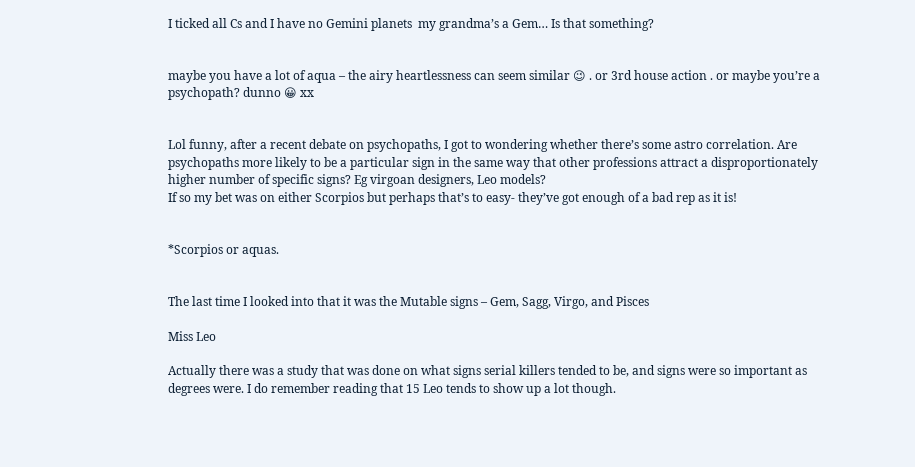I ticked all Cs and I have no Gemini planets  my grandma’s a Gem… Is that something?


maybe you have a lot of aqua – the airy heartlessness can seem similar 😉 . or 3rd house action . or maybe you’re a psychopath? dunno 😀 xx


Lol funny, after a recent debate on psychopaths, I got to wondering whether there’s some astro correlation. Are psychopaths more likely to be a particular sign in the same way that other professions attract a disproportionately higher number of specific signs? Eg virgoan designers, Leo models?
If so my bet was on either Scorpios but perhaps that’s to easy- they’ve got enough of a bad rep as it is!


*Scorpios or aquas.


The last time I looked into that it was the Mutable signs – Gem, Sagg, Virgo, and Pisces

Miss Leo

Actually there was a study that was done on what signs serial killers tended to be, and signs were so important as degrees were. I do remember reading that 15 Leo tends to show up a lot though.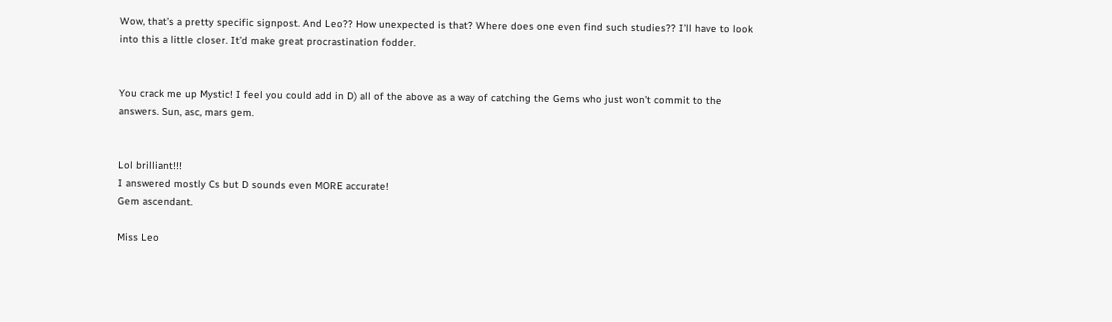Wow, that’s a pretty specific signpost. And Leo?? How unexpected is that? Where does one even find such studies?? I’ll have to look into this a little closer. It’d make great procrastination fodder.


You crack me up Mystic! I feel you could add in D) all of the above as a way of catching the Gems who just won’t commit to the answers. Sun, asc, mars gem.


Lol brilliant!!!
I answered mostly Cs but D sounds even MORE accurate!
Gem ascendant.

Miss Leo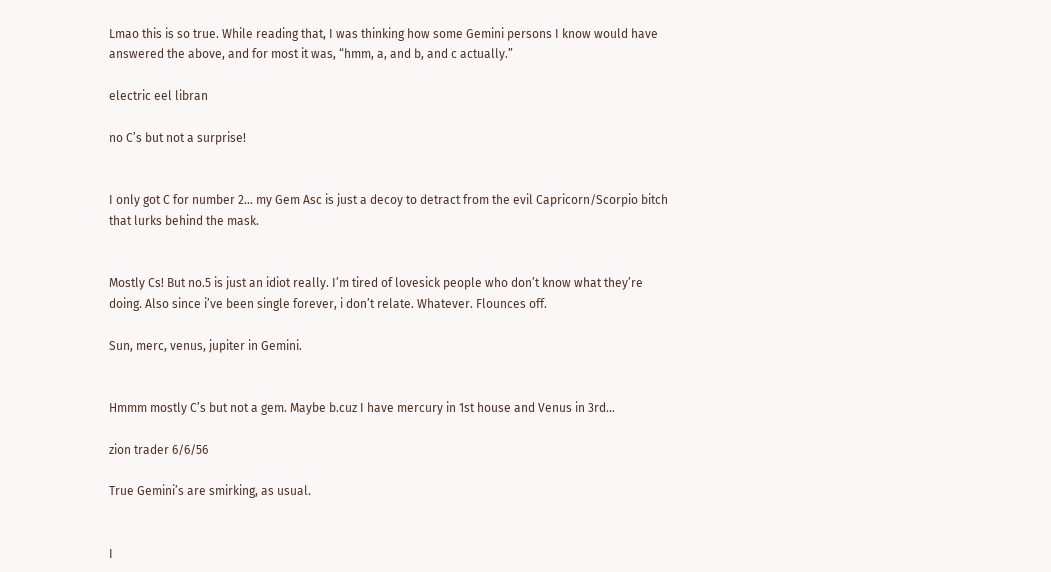Lmao this is so true. While reading that, I was thinking how some Gemini persons I know would have answered the above, and for most it was, “hmm, a, and b, and c actually.”

electric eel libran

no C’s but not a surprise!


I only got C for number 2… my Gem Asc is just a decoy to detract from the evil Capricorn/Scorpio bitch that lurks behind the mask.


Mostly Cs! But no.5 is just an idiot really. I’m tired of lovesick people who don’t know what they’re doing. Also since i’ve been single forever, i don’t relate. Whatever. Flounces off.

Sun, merc, venus, jupiter in Gemini.


Hmmm mostly C’s but not a gem. Maybe b.cuz I have mercury in 1st house and Venus in 3rd…

zion trader 6/6/56

True Gemini’s are smirking, as usual.


I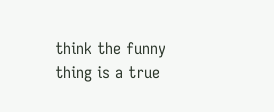think the funny thing is a true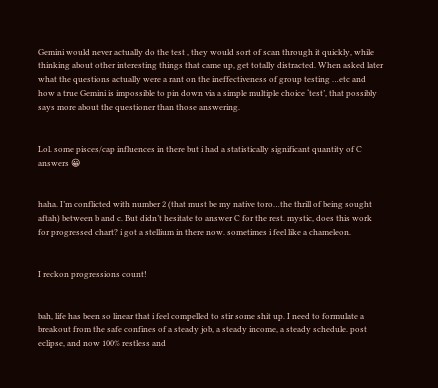Gemini would never actually do the test , they would sort of scan through it quickly, while thinking about other interesting things that came up, get totally distracted. When asked later what the questions actually were a rant on the ineffectiveness of group testing …etc and how a true Gemini is impossible to pin down via a simple multiple choice ‘test’, that possibly says more about the questioner than those answering.


Lol. some pisces/cap influences in there but i had a statistically significant quantity of C answers 😀


haha. I’m conflicted with number 2 (that must be my native toro…the thrill of being sought aftah) between b and c. But didn’t hesitate to answer C for the rest. mystic, does this work for progressed chart? i got a stellium in there now. sometimes i feel like a chameleon.


I reckon progressions count!


bah, life has been so linear that i feel compelled to stir some shit up. I need to formulate a breakout from the safe confines of a steady job, a steady income, a steady schedule. post eclipse, and now 100% restless and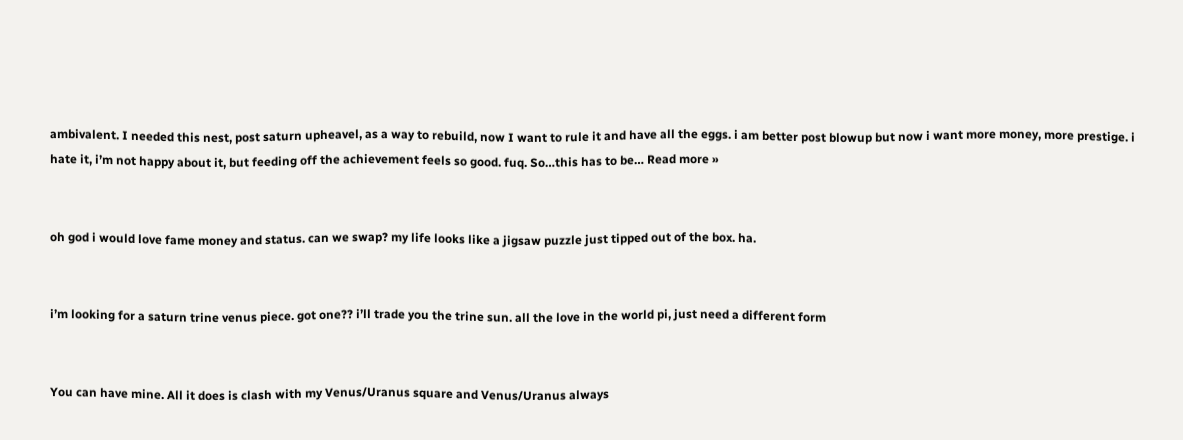ambivalent. I needed this nest, post saturn upheavel, as a way to rebuild, now I want to rule it and have all the eggs. i am better post blowup but now i want more money, more prestige. i hate it, i’m not happy about it, but feeding off the achievement feels so good. fuq. So…this has to be… Read more »


oh god i would love fame money and status. can we swap? my life looks like a jigsaw puzzle just tipped out of the box. ha.


i’m looking for a saturn trine venus piece. got one?? i’ll trade you the trine sun. all the love in the world pi, just need a different form


You can have mine. All it does is clash with my Venus/Uranus square and Venus/Uranus always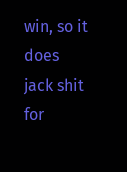win, so it does jack shit for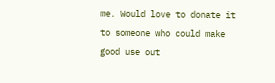me. Would love to donate it to someone who could make good use out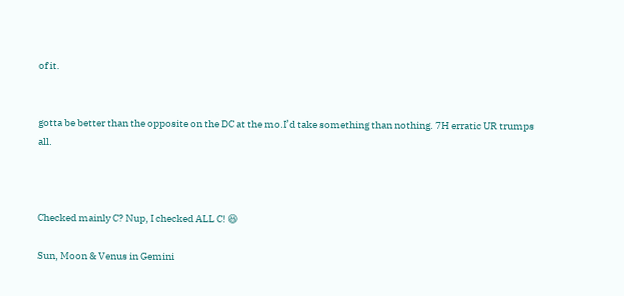of it.


gotta be better than the opposite on the DC at the mo.I’d take something than nothing. 7H erratic UR trumps all.



Checked mainly C? Nup, I checked ALL C! 😆

Sun, Moon & Venus in Gemini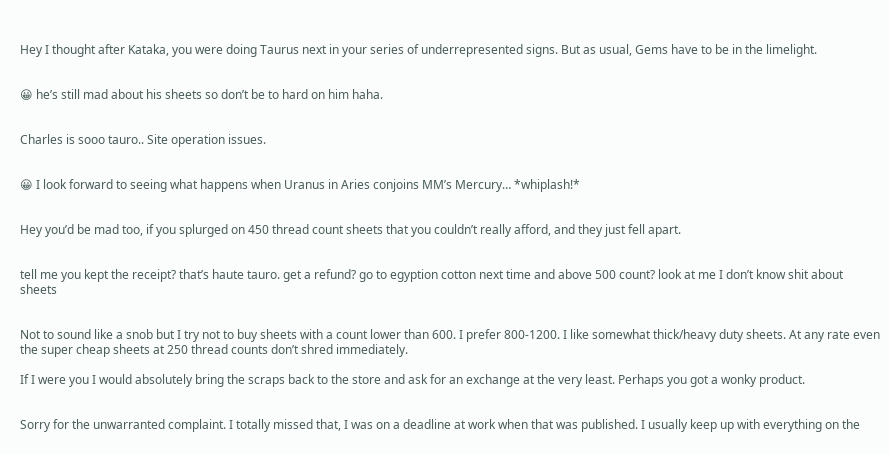Hey I thought after Kataka, you were doing Taurus next in your series of underrepresented signs. But as usual, Gems have to be in the limelight.


😀 he’s still mad about his sheets so don’t be to hard on him haha.


Charles is sooo tauro.. Site operation issues.


😀 I look forward to seeing what happens when Uranus in Aries conjoins MM’s Mercury… *whiplash!*


Hey you’d be mad too, if you splurged on 450 thread count sheets that you couldn’t really afford, and they just fell apart.


tell me you kept the receipt? that’s haute tauro. get a refund? go to egyption cotton next time and above 500 count? look at me I don’t know shit about sheets


Not to sound like a snob but I try not to buy sheets with a count lower than 600. I prefer 800-1200. I like somewhat thick/heavy duty sheets. At any rate even the super cheap sheets at 250 thread counts don’t shred immediately.

If I were you I would absolutely bring the scraps back to the store and ask for an exchange at the very least. Perhaps you got a wonky product.


Sorry for the unwarranted complaint. I totally missed that, I was on a deadline at work when that was published. I usually keep up with everything on the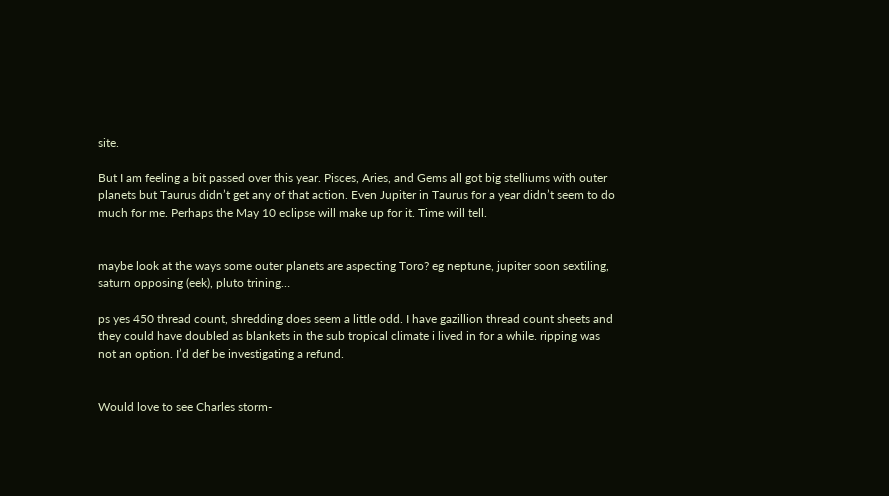site.

But I am feeling a bit passed over this year. Pisces, Aries, and Gems all got big stelliums with outer planets but Taurus didn’t get any of that action. Even Jupiter in Taurus for a year didn’t seem to do much for me. Perhaps the May 10 eclipse will make up for it. Time will tell.


maybe look at the ways some outer planets are aspecting Toro? eg neptune, jupiter soon sextiling, saturn opposing (eek), pluto trining…

ps yes 450 thread count, shredding does seem a little odd. I have gazillion thread count sheets and they could have doubled as blankets in the sub tropical climate i lived in for a while. ripping was not an option. I’d def be investigating a refund.


Would love to see Charles storm-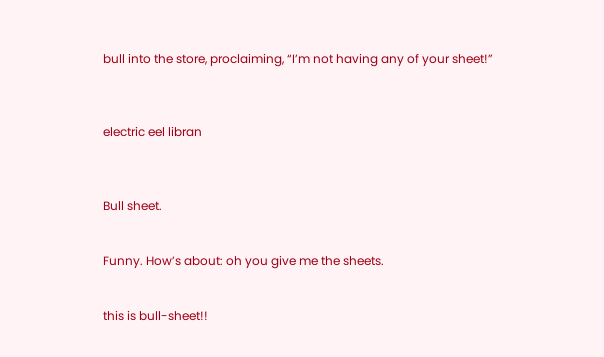bull into the store, proclaiming, “I’m not having any of your sheet!”



electric eel libran



Bull sheet.


Funny. How’s about: oh you give me the sheets.


this is bull-sheet!!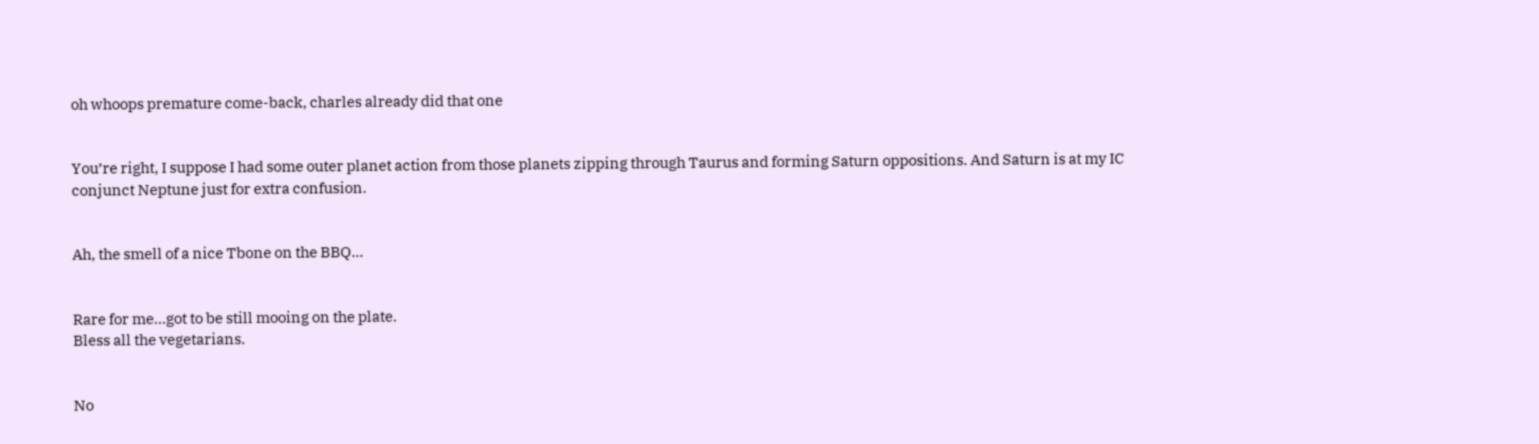oh whoops premature come-back, charles already did that one


You’re right, I suppose I had some outer planet action from those planets zipping through Taurus and forming Saturn oppositions. And Saturn is at my IC conjunct Neptune just for extra confusion.


Ah, the smell of a nice Tbone on the BBQ…


Rare for me…got to be still mooing on the plate.
Bless all the vegetarians.


No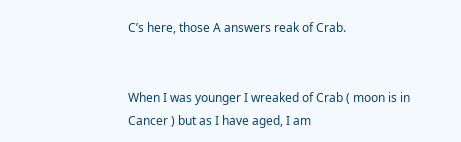C’s here, those A answers reak of Crab.


When I was younger I wreaked of Crab ( moon is in Cancer ) but as I have aged, I am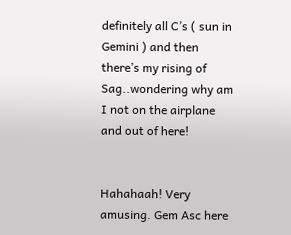definitely all C’s ( sun in Gemini ) and then there’s my rising of Sag..wondering why am I not on the airplane and out of here!


Hahahaah! Very amusing. Gem Asc here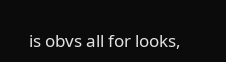is obvs all for looks,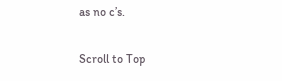as no c’s.

Scroll to Top